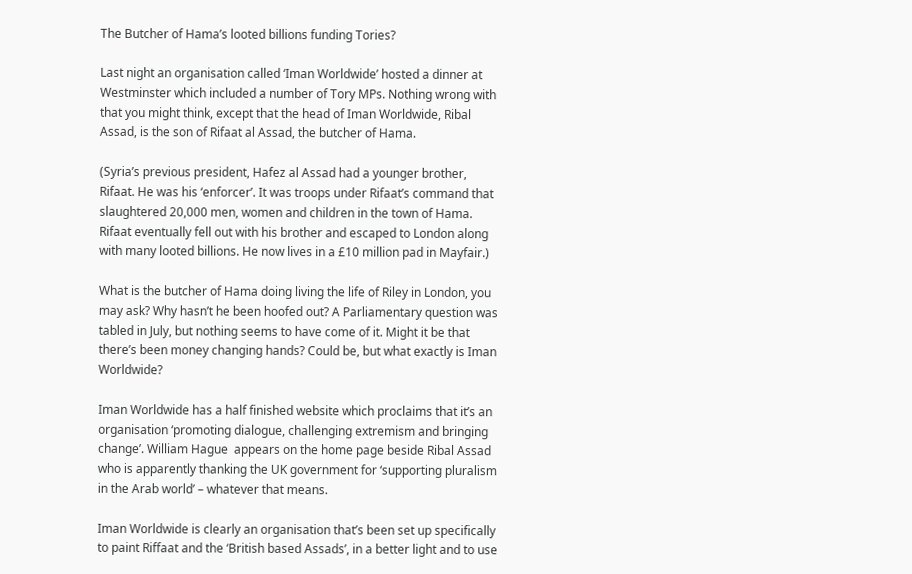The Butcher of Hama’s looted billions funding Tories?

Last night an organisation called ‘Iman Worldwide’ hosted a dinner at Westminster which included a number of Tory MPs. Nothing wrong with that you might think, except that the head of Iman Worldwide, Ribal Assad, is the son of Rifaat al Assad, the butcher of Hama.

(Syria’s previous president, Hafez al Assad had a younger brother, Rifaat. He was his ‘enforcer’. It was troops under Rifaat’s command that slaughtered 20,000 men, women and children in the town of Hama. Rifaat eventually fell out with his brother and escaped to London along with many looted billions. He now lives in a £10 million pad in Mayfair.)

What is the butcher of Hama doing living the life of Riley in London, you may ask? Why hasn’t he been hoofed out? A Parliamentary question was tabled in July, but nothing seems to have come of it. Might it be that there’s been money changing hands? Could be, but what exactly is Iman Worldwide?

Iman Worldwide has a half finished website which proclaims that it’s an organisation ‘promoting dialogue, challenging extremism and bringing change’. William Hague  appears on the home page beside Ribal Assad who is apparently thanking the UK government for ‘supporting pluralism in the Arab world’ – whatever that means.

Iman Worldwide is clearly an organisation that’s been set up specifically to paint Riffaat and the ‘British based Assads’, in a better light and to use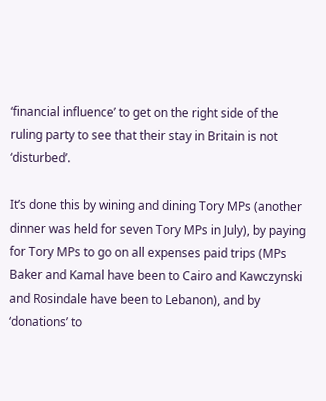‘financial influence’ to get on the right side of the ruling party to see that their stay in Britain is not ‘disturbed’.

It’s done this by wining and dining Tory MPs (another dinner was held for seven Tory MPs in July), by paying for Tory MPs to go on all expenses paid trips (MPs Baker and Kamal have been to Cairo and Kawczynski and Rosindale have been to Lebanon), and by ‘donations’ to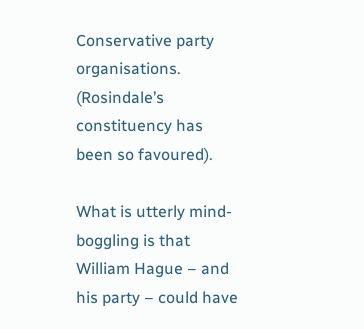Conservative party organisations. (Rosindale’s constituency has been so favoured).

What is utterly mind-boggling is that William Hague – and his party – could have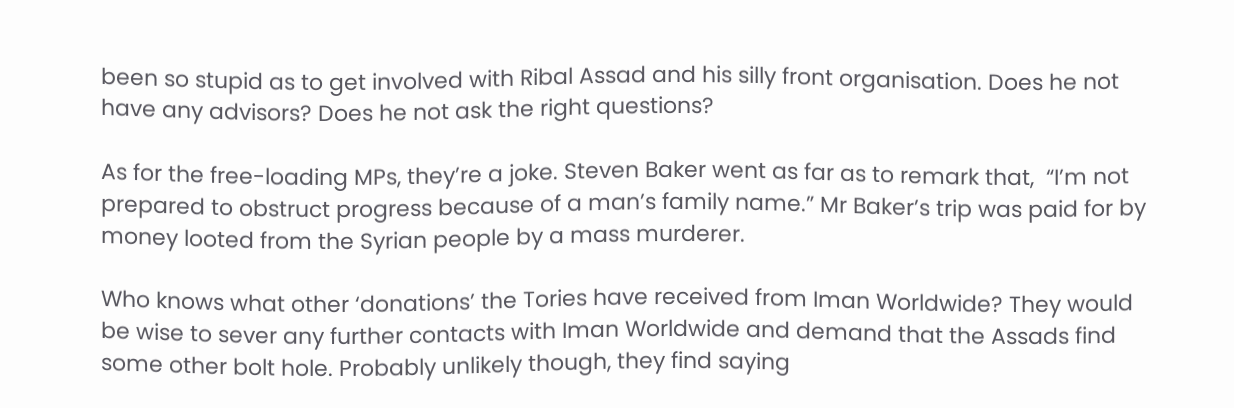been so stupid as to get involved with Ribal Assad and his silly front organisation. Does he not have any advisors? Does he not ask the right questions?

As for the free-loading MPs, they’re a joke. Steven Baker went as far as to remark that,  “I’m not prepared to obstruct progress because of a man’s family name.” Mr Baker’s trip was paid for by money looted from the Syrian people by a mass murderer.

Who knows what other ‘donations’ the Tories have received from Iman Worldwide? They would be wise to sever any further contacts with Iman Worldwide and demand that the Assads find some other bolt hole. Probably unlikely though, they find saying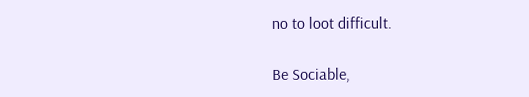no to loot difficult.

Be Sociable,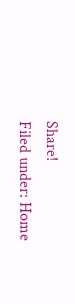Share!
Filed under: Home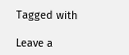Tagged with

Leave a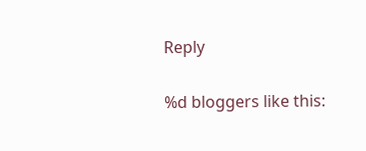Reply

%d bloggers like this: